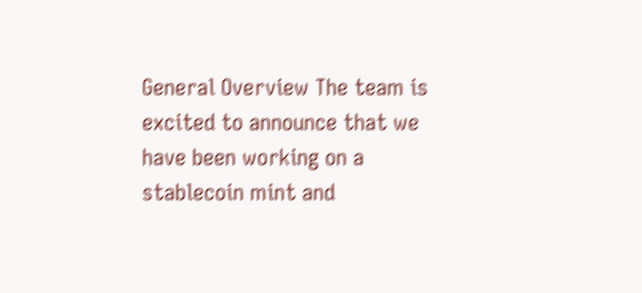General Overview The team is excited to announce that we have been working on a stablecoin mint and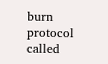burn protocol called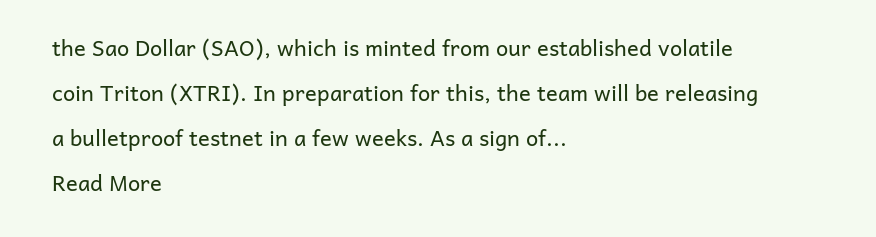the Sao Dollar (SAO), which is minted from our established volatile coin Triton (XTRI). In preparation for this, the team will be releasing a bulletproof testnet in a few weeks. As a sign of...
Read More